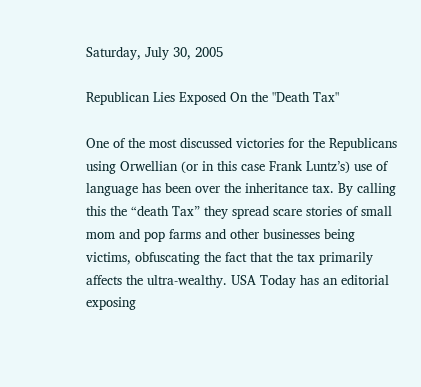Saturday, July 30, 2005

Republican Lies Exposed On the "Death Tax"

One of the most discussed victories for the Republicans using Orwellian (or in this case Frank Luntz’s) use of language has been over the inheritance tax. By calling this the “death Tax” they spread scare stories of small mom and pop farms and other businesses being victims, obfuscating the fact that the tax primarily affects the ultra-wealthy. USA Today has an editorial exposing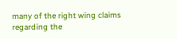many of the right wing claims regarding the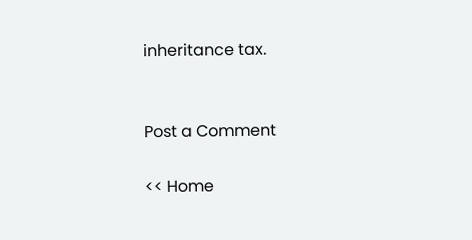inheritance tax.


Post a Comment

<< Home